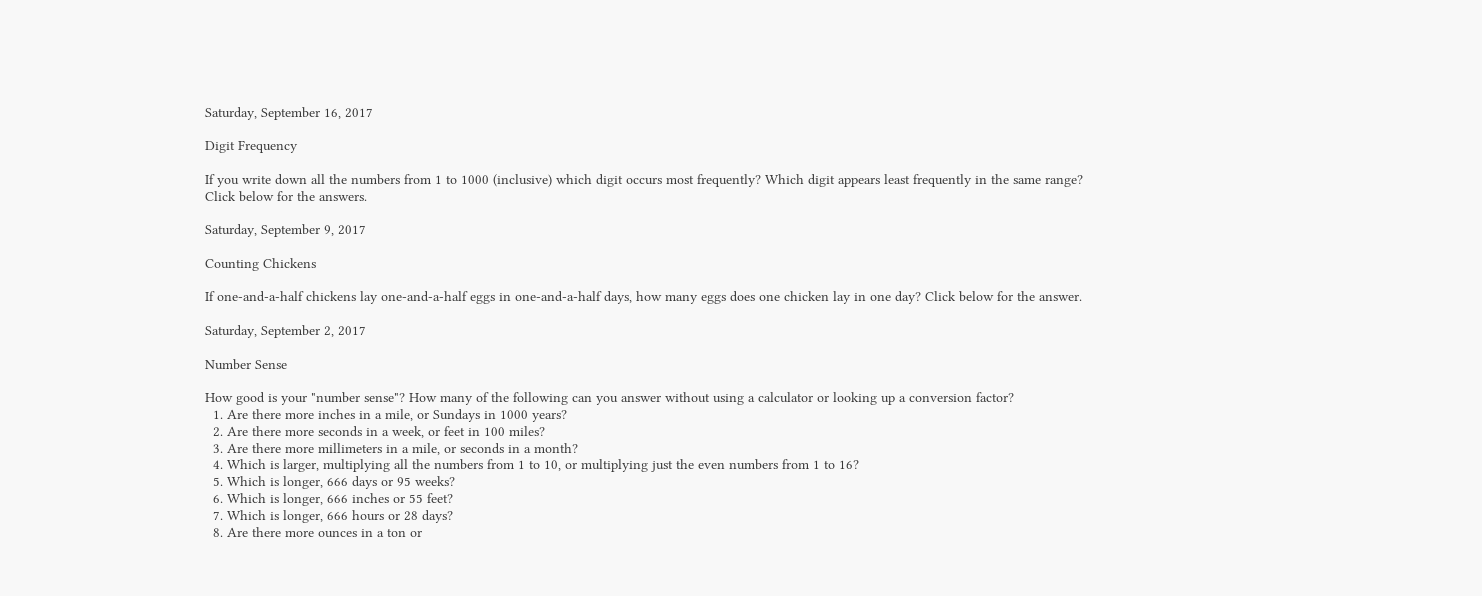Saturday, September 16, 2017

Digit Frequency

If you write down all the numbers from 1 to 1000 (inclusive) which digit occurs most frequently? Which digit appears least frequently in the same range? Click below for the answers.

Saturday, September 9, 2017

Counting Chickens

If one-and-a-half chickens lay one-and-a-half eggs in one-and-a-half days, how many eggs does one chicken lay in one day? Click below for the answer.

Saturday, September 2, 2017

Number Sense

How good is your "number sense"? How many of the following can you answer without using a calculator or looking up a conversion factor?
  1. Are there more inches in a mile, or Sundays in 1000 years?
  2. Are there more seconds in a week, or feet in 100 miles?
  3. Are there more millimeters in a mile, or seconds in a month?
  4. Which is larger, multiplying all the numbers from 1 to 10, or multiplying just the even numbers from 1 to 16?
  5. Which is longer, 666 days or 95 weeks?
  6. Which is longer, 666 inches or 55 feet?
  7. Which is longer, 666 hours or 28 days?
  8. Are there more ounces in a ton or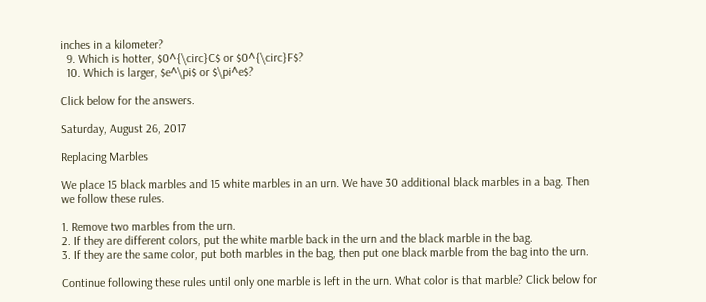inches in a kilometer?
  9. Which is hotter, $0^{\circ}C$ or $0^{\circ}F$?
  10. Which is larger, $e^\pi$ or $\pi^e$?

Click below for the answers.

Saturday, August 26, 2017

Replacing Marbles

We place 15 black marbles and 15 white marbles in an urn. We have 30 additional black marbles in a bag. Then we follow these rules.

1. Remove two marbles from the urn.
2. If they are different colors, put the white marble back in the urn and the black marble in the bag.
3. If they are the same color, put both marbles in the bag, then put one black marble from the bag into the urn.

Continue following these rules until only one marble is left in the urn. What color is that marble? Click below for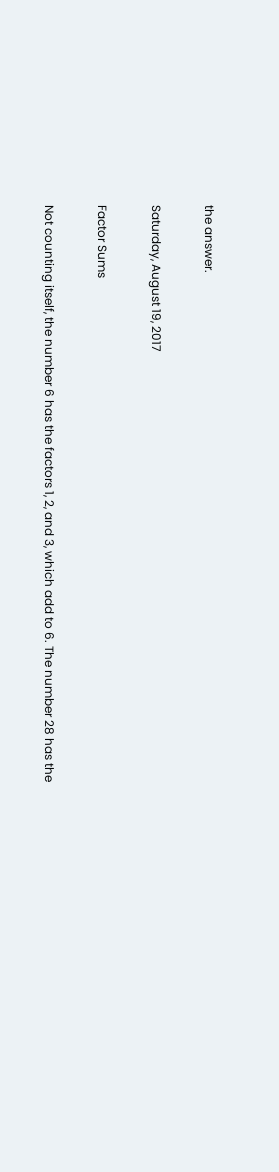the answer.

Saturday, August 19, 2017

Factor Sums

Not counting itself, the number 6 has the factors 1, 2, and 3, which add to 6. The number 28 has the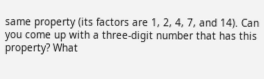same property (its factors are 1, 2, 4, 7, and 14). Can you come up with a three-digit number that has this property? What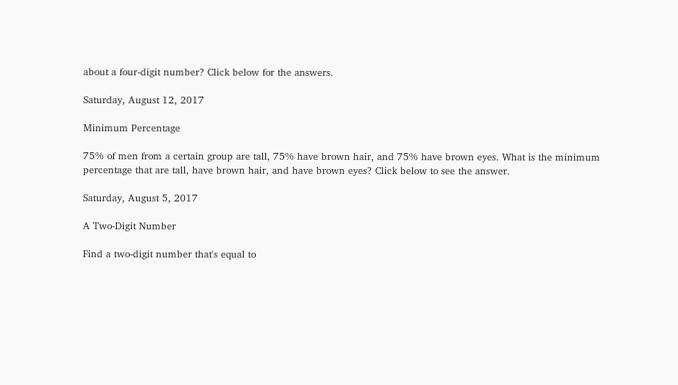about a four-digit number? Click below for the answers.

Saturday, August 12, 2017

Minimum Percentage

75% of men from a certain group are tall, 75% have brown hair, and 75% have brown eyes. What is the minimum percentage that are tall, have brown hair, and have brown eyes? Click below to see the answer.

Saturday, August 5, 2017

A Two-Digit Number

Find a two-digit number that's equal to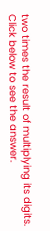two times the result of multiplying its digits. Click below to see the answer.